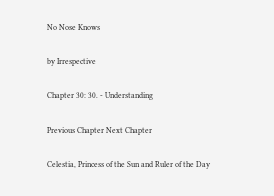No Nose Knows

by Irrespective

Chapter 30: 30. - Understanding

Previous Chapter Next Chapter

Celestia, Princess of the Sun and Ruler of the Day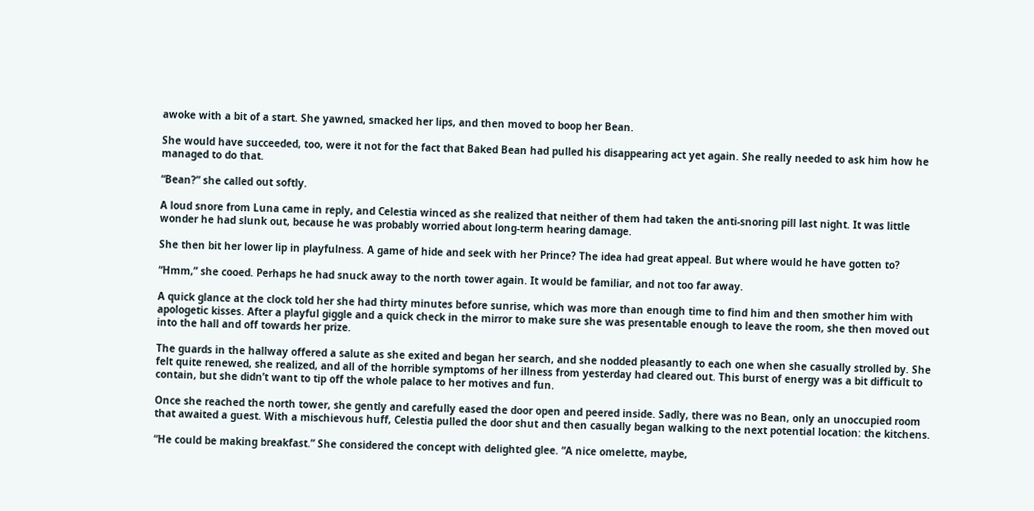awoke with a bit of a start. She yawned, smacked her lips, and then moved to boop her Bean.

She would have succeeded, too, were it not for the fact that Baked Bean had pulled his disappearing act yet again. She really needed to ask him how he managed to do that.

“Bean?” she called out softly.

A loud snore from Luna came in reply, and Celestia winced as she realized that neither of them had taken the anti-snoring pill last night. It was little wonder he had slunk out, because he was probably worried about long-term hearing damage.

She then bit her lower lip in playfulness. A game of hide and seek with her Prince? The idea had great appeal. But where would he have gotten to?

“Hmm,” she cooed. Perhaps he had snuck away to the north tower again. It would be familiar, and not too far away.

A quick glance at the clock told her she had thirty minutes before sunrise, which was more than enough time to find him and then smother him with apologetic kisses. After a playful giggle and a quick check in the mirror to make sure she was presentable enough to leave the room, she then moved out into the hall and off towards her prize.

The guards in the hallway offered a salute as she exited and began her search, and she nodded pleasantly to each one when she casually strolled by. She felt quite renewed, she realized, and all of the horrible symptoms of her illness from yesterday had cleared out. This burst of energy was a bit difficult to contain, but she didn’t want to tip off the whole palace to her motives and fun.

Once she reached the north tower, she gently and carefully eased the door open and peered inside. Sadly, there was no Bean, only an unoccupied room that awaited a guest. With a mischievous huff, Celestia pulled the door shut and then casually began walking to the next potential location: the kitchens.

“He could be making breakfast.” She considered the concept with delighted glee. “A nice omelette, maybe,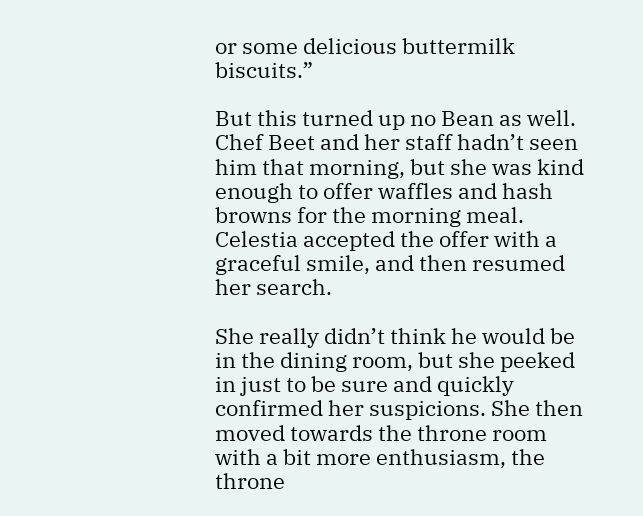or some delicious buttermilk biscuits.”

But this turned up no Bean as well. Chef Beet and her staff hadn’t seen him that morning, but she was kind enough to offer waffles and hash browns for the morning meal. Celestia accepted the offer with a graceful smile, and then resumed her search.

She really didn’t think he would be in the dining room, but she peeked in just to be sure and quickly confirmed her suspicions. She then moved towards the throne room with a bit more enthusiasm, the throne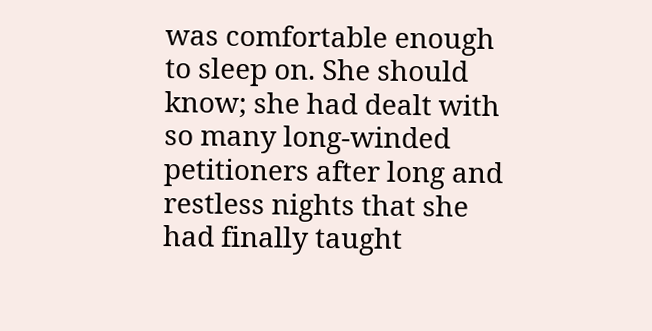was comfortable enough to sleep on. She should know; she had dealt with so many long-winded petitioners after long and restless nights that she had finally taught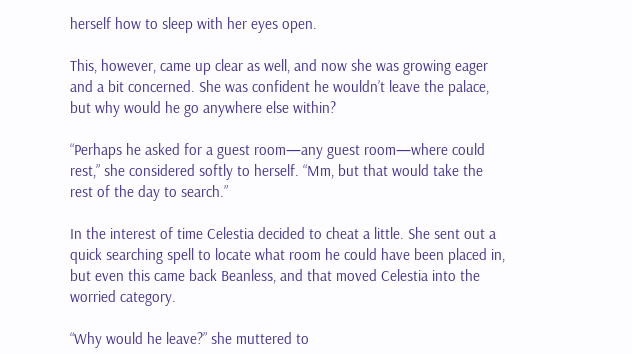herself how to sleep with her eyes open.

This, however, came up clear as well, and now she was growing eager and a bit concerned. She was confident he wouldn’t leave the palace, but why would he go anywhere else within?

“Perhaps he asked for a guest room—any guest room—where could rest,” she considered softly to herself. “Mm, but that would take the rest of the day to search.”

In the interest of time Celestia decided to cheat a little. She sent out a quick searching spell to locate what room he could have been placed in, but even this came back Beanless, and that moved Celestia into the worried category.

“Why would he leave?” she muttered to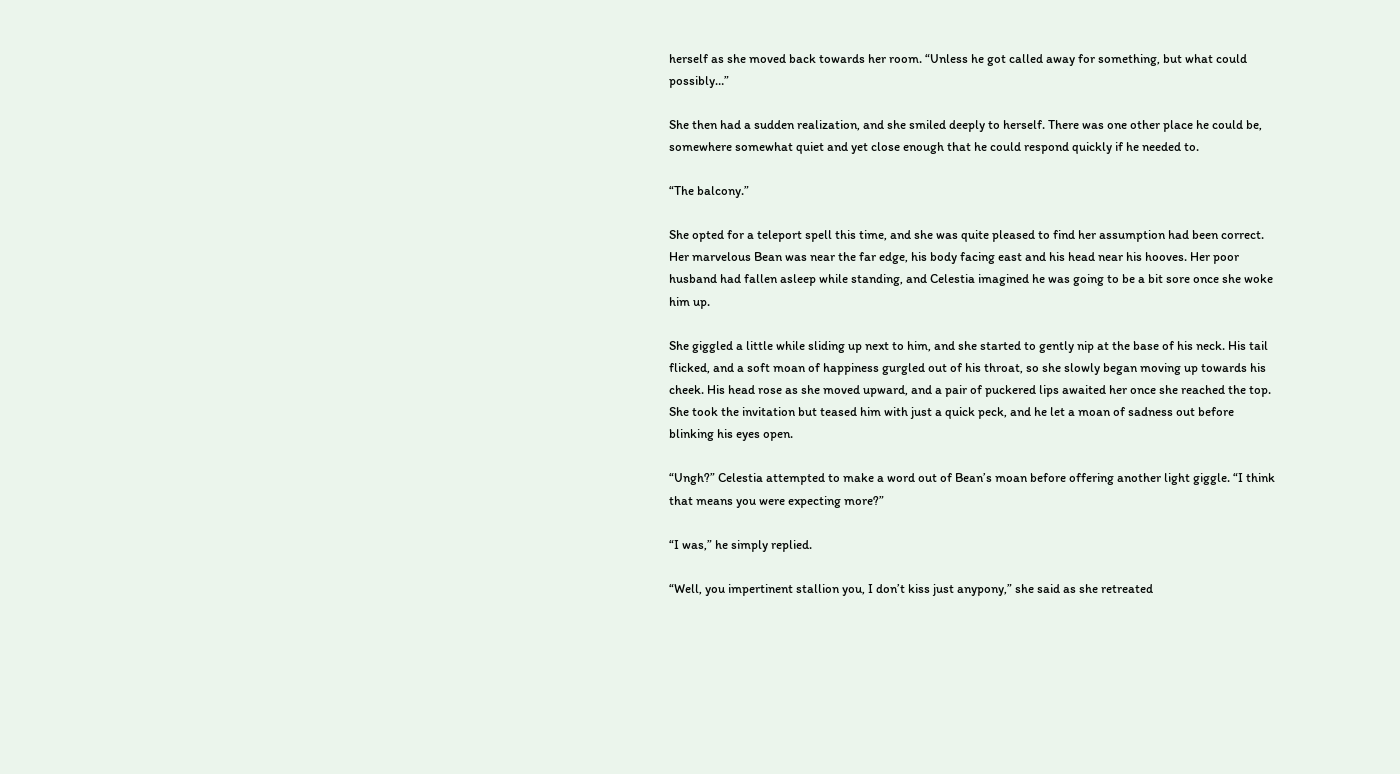herself as she moved back towards her room. “Unless he got called away for something, but what could possibly…”

She then had a sudden realization, and she smiled deeply to herself. There was one other place he could be, somewhere somewhat quiet and yet close enough that he could respond quickly if he needed to.

“The balcony.”

She opted for a teleport spell this time, and she was quite pleased to find her assumption had been correct. Her marvelous Bean was near the far edge, his body facing east and his head near his hooves. Her poor husband had fallen asleep while standing, and Celestia imagined he was going to be a bit sore once she woke him up.

She giggled a little while sliding up next to him, and she started to gently nip at the base of his neck. His tail flicked, and a soft moan of happiness gurgled out of his throat, so she slowly began moving up towards his cheek. His head rose as she moved upward, and a pair of puckered lips awaited her once she reached the top. She took the invitation but teased him with just a quick peck, and he let a moan of sadness out before blinking his eyes open.

“Ungh?” Celestia attempted to make a word out of Bean’s moan before offering another light giggle. “I think that means you were expecting more?”

“I was,” he simply replied.

“Well, you impertinent stallion you, I don’t kiss just anypony,” she said as she retreated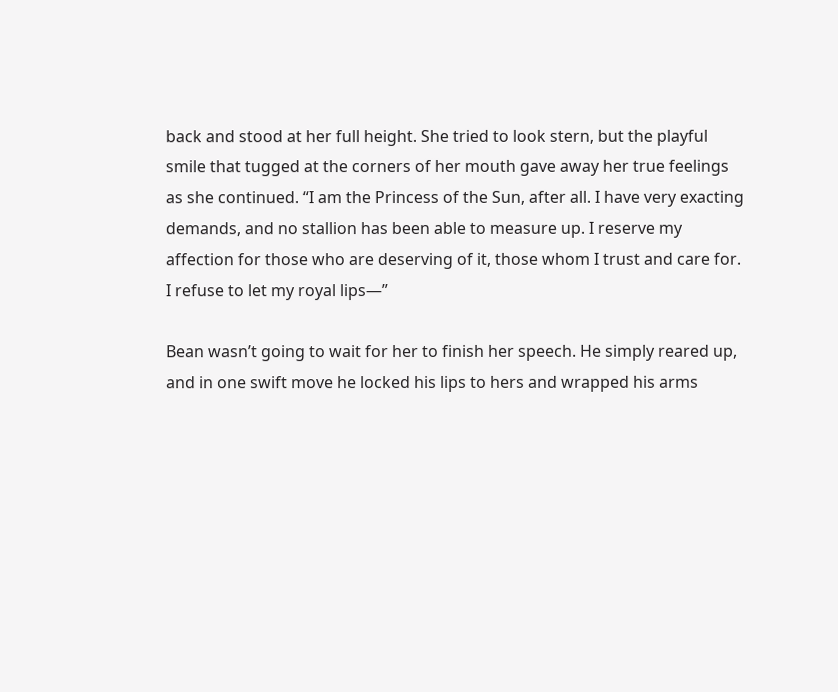back and stood at her full height. She tried to look stern, but the playful smile that tugged at the corners of her mouth gave away her true feelings as she continued. “I am the Princess of the Sun, after all. I have very exacting demands, and no stallion has been able to measure up. I reserve my affection for those who are deserving of it, those whom I trust and care for. I refuse to let my royal lips—”

Bean wasn’t going to wait for her to finish her speech. He simply reared up, and in one swift move he locked his lips to hers and wrapped his arms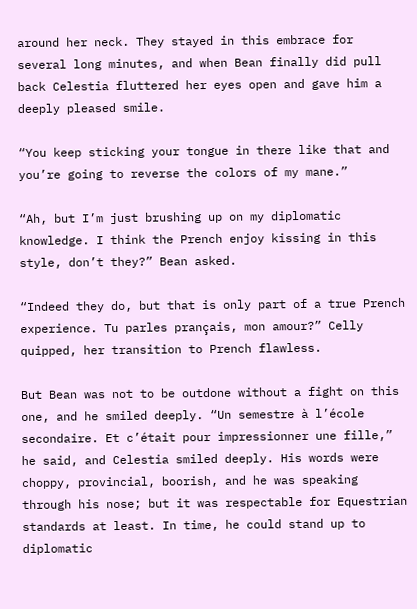around her neck. They stayed in this embrace for several long minutes, and when Bean finally did pull back Celestia fluttered her eyes open and gave him a deeply pleased smile.

“You keep sticking your tongue in there like that and you’re going to reverse the colors of my mane.”

“Ah, but I’m just brushing up on my diplomatic knowledge. I think the Prench enjoy kissing in this style, don’t they?” Bean asked.

“Indeed they do, but that is only part of a true Prench experience. Tu parles prançais, mon amour?” Celly quipped, her transition to Prench flawless.

But Bean was not to be outdone without a fight on this one, and he smiled deeply. “Un semestre à l’école secondaire. Et c’était pour impressionner une fille,” he said, and Celestia smiled deeply. His words were choppy, provincial, boorish, and he was speaking through his nose; but it was respectable for Equestrian standards at least. In time, he could stand up to diplomatic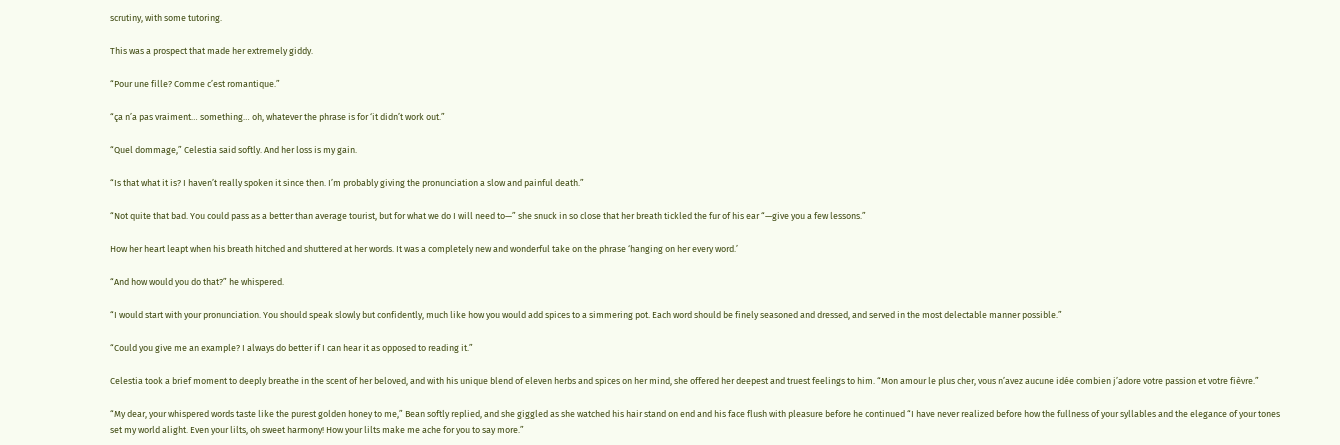scrutiny, with some tutoring.

This was a prospect that made her extremely giddy.

“Pour une fille? Comme c’est romantique.”

“ça n’a pas vraiment… something… oh, whatever the phrase is for ‘it didn’t work out.”

“Quel dommage,” Celestia said softly. And her loss is my gain.

“Is that what it is? I haven’t really spoken it since then. I’m probably giving the pronunciation a slow and painful death.”

“Not quite that bad. You could pass as a better than average tourist, but for what we do I will need to—” she snuck in so close that her breath tickled the fur of his ear “—give you a few lessons.”

How her heart leapt when his breath hitched and shuttered at her words. It was a completely new and wonderful take on the phrase ‘hanging on her every word.’

“And how would you do that?” he whispered.

“I would start with your pronunciation. You should speak slowly but confidently, much like how you would add spices to a simmering pot. Each word should be finely seasoned and dressed, and served in the most delectable manner possible.”

“Could you give me an example? I always do better if I can hear it as opposed to reading it.”

Celestia took a brief moment to deeply breathe in the scent of her beloved, and with his unique blend of eleven herbs and spices on her mind, she offered her deepest and truest feelings to him. “Mon amour le plus cher, vous n’avez aucune idée combien j’adore votre passion et votre fièvre.”

“My dear, your whispered words taste like the purest golden honey to me,” Bean softly replied, and she giggled as she watched his hair stand on end and his face flush with pleasure before he continued “I have never realized before how the fullness of your syllables and the elegance of your tones set my world alight. Even your lilts, oh sweet harmony! How your lilts make me ache for you to say more.”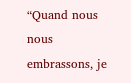“Quand nous nous embrassons, je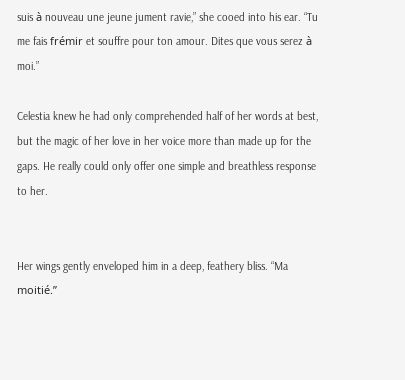suis à nouveau une jeune jument ravie,” she cooed into his ear. “Tu me fais frémir et souffre pour ton amour. Dites que vous serez à moi.”

Celestia knew he had only comprehended half of her words at best, but the magic of her love in her voice more than made up for the gaps. He really could only offer one simple and breathless response to her.


Her wings gently enveloped him in a deep, feathery bliss. “Ma moitié.”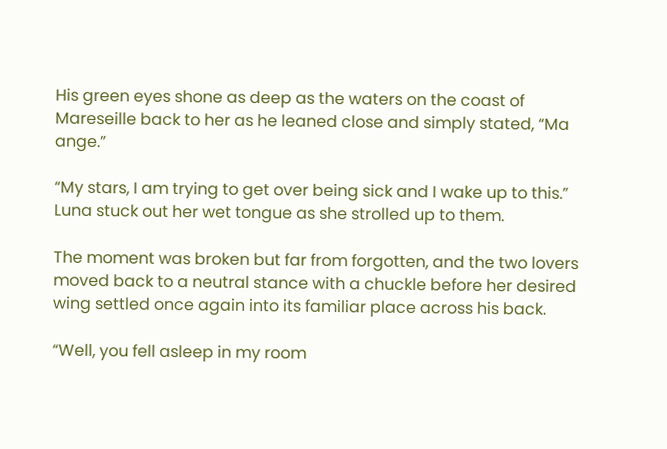His green eyes shone as deep as the waters on the coast of Mareseille back to her as he leaned close and simply stated, “Ma ange.”

“My stars, I am trying to get over being sick and I wake up to this.” Luna stuck out her wet tongue as she strolled up to them.

The moment was broken but far from forgotten, and the two lovers moved back to a neutral stance with a chuckle before her desired wing settled once again into its familiar place across his back.

“Well, you fell asleep in my room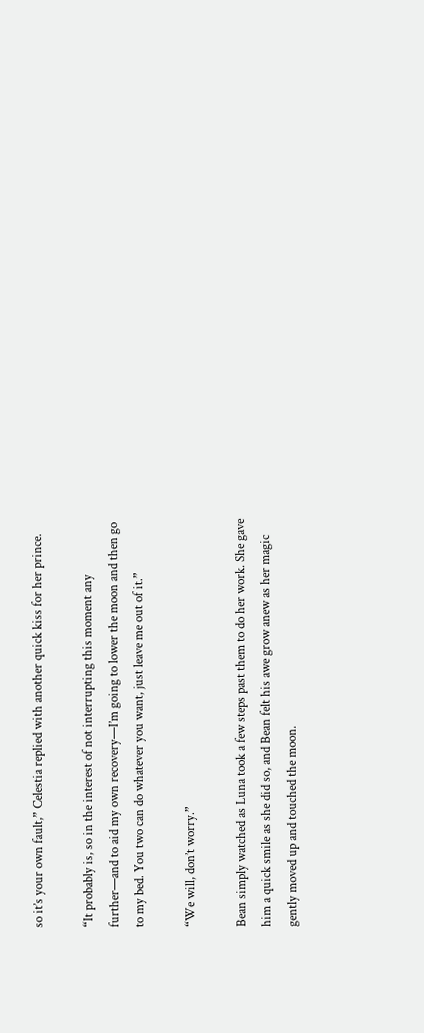so it’s your own fault,” Celestia replied with another quick kiss for her prince.

“It probably is, so in the interest of not interrupting this moment any further—and to aid my own recovery—I’m going to lower the moon and then go to my bed. You two can do whatever you want, just leave me out of it.”

“We will, don’t worry.”

Bean simply watched as Luna took a few steps past them to do her work. She gave him a quick smile as she did so, and Bean felt his awe grow anew as her magic gently moved up and touched the moon.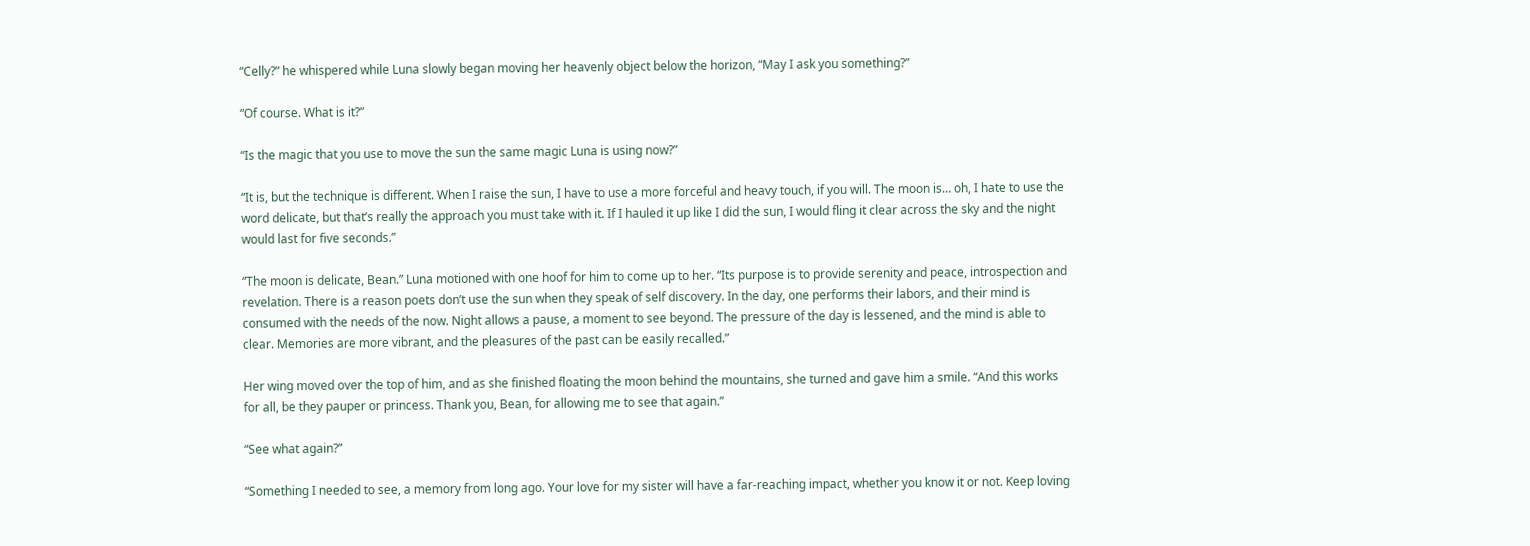“Celly?” he whispered while Luna slowly began moving her heavenly object below the horizon, “May I ask you something?”

“Of course. What is it?”

“Is the magic that you use to move the sun the same magic Luna is using now?”

“It is, but the technique is different. When I raise the sun, I have to use a more forceful and heavy touch, if you will. The moon is… oh, I hate to use the word delicate, but that’s really the approach you must take with it. If I hauled it up like I did the sun, I would fling it clear across the sky and the night would last for five seconds.”

“The moon is delicate, Bean.” Luna motioned with one hoof for him to come up to her. “Its purpose is to provide serenity and peace, introspection and revelation. There is a reason poets don’t use the sun when they speak of self discovery. In the day, one performs their labors, and their mind is consumed with the needs of the now. Night allows a pause, a moment to see beyond. The pressure of the day is lessened, and the mind is able to clear. Memories are more vibrant, and the pleasures of the past can be easily recalled.”

Her wing moved over the top of him, and as she finished floating the moon behind the mountains, she turned and gave him a smile. “And this works for all, be they pauper or princess. Thank you, Bean, for allowing me to see that again.”

“See what again?”

“Something I needed to see, a memory from long ago. Your love for my sister will have a far-reaching impact, whether you know it or not. Keep loving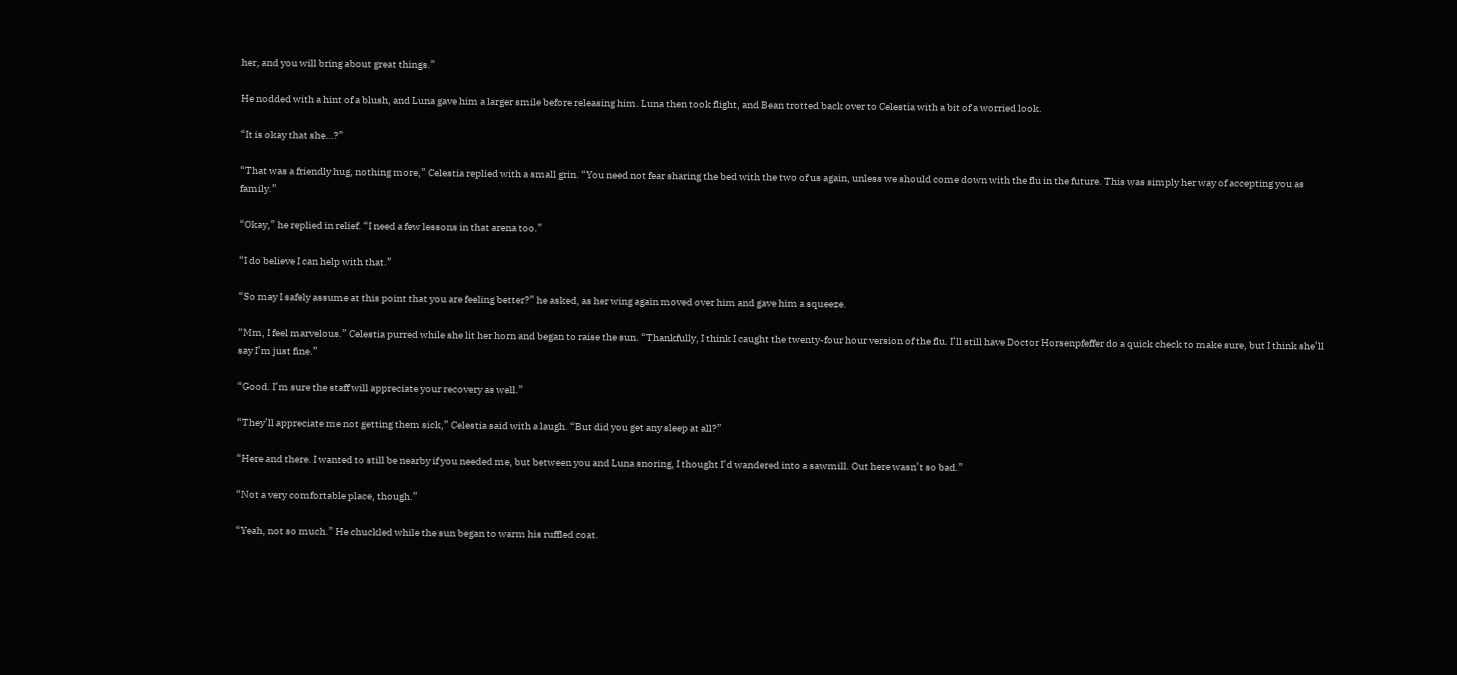her, and you will bring about great things.”

He nodded with a hint of a blush, and Luna gave him a larger smile before releasing him. Luna then took flight, and Bean trotted back over to Celestia with a bit of a worried look.

“It is okay that she…?”

“That was a friendly hug, nothing more,” Celestia replied with a small grin. “You need not fear sharing the bed with the two of us again, unless we should come down with the flu in the future. This was simply her way of accepting you as family.”

“Okay,” he replied in relief. “I need a few lessons in that arena too.”

“I do believe I can help with that.”

“So may I safely assume at this point that you are feeling better?” he asked, as her wing again moved over him and gave him a squeeze.

“Mm, I feel marvelous.” Celestia purred while she lit her horn and began to raise the sun. “Thankfully, I think I caught the twenty-four hour version of the flu. I’ll still have Doctor Horsenpfeffer do a quick check to make sure, but I think she’ll say I’m just fine.”

“Good. I’m sure the staff will appreciate your recovery as well.”

“They’ll appreciate me not getting them sick,” Celestia said with a laugh. “But did you get any sleep at all?”

“Here and there. I wanted to still be nearby if you needed me, but between you and Luna snoring, I thought I’d wandered into a sawmill. Out here wasn’t so bad.”

“Not a very comfortable place, though.”

“Yeah, not so much.” He chuckled while the sun began to warm his ruffled coat.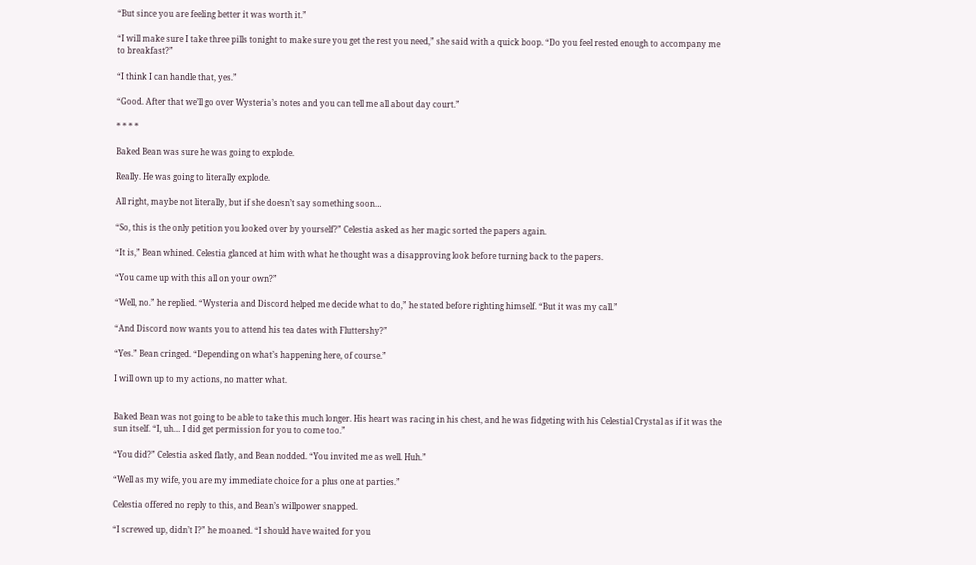“But since you are feeling better it was worth it.”

“I will make sure I take three pills tonight to make sure you get the rest you need,” she said with a quick boop. “Do you feel rested enough to accompany me to breakfast?”

“I think I can handle that, yes.”

“Good. After that we’ll go over Wysteria’s notes and you can tell me all about day court.”

* * * *

Baked Bean was sure he was going to explode.

Really. He was going to literally explode.

All right, maybe not literally, but if she doesn’t say something soon…

“So, this is the only petition you looked over by yourself?” Celestia asked as her magic sorted the papers again.

“It is,” Bean whined. Celestia glanced at him with what he thought was a disapproving look before turning back to the papers.

“You came up with this all on your own?”

“Well, no.” he replied. “Wysteria and Discord helped me decide what to do,” he stated before righting himself. “But it was my call.”

“And Discord now wants you to attend his tea dates with Fluttershy?”

“Yes.” Bean cringed. “Depending on what’s happening here, of course.”

I will own up to my actions, no matter what.


Baked Bean was not going to be able to take this much longer. His heart was racing in his chest, and he was fidgeting with his Celestial Crystal as if it was the sun itself. “I, uh… I did get permission for you to come too.”

“You did?” Celestia asked flatly, and Bean nodded. “You invited me as well. Huh.”

“Well as my wife, you are my immediate choice for a plus one at parties.”

Celestia offered no reply to this, and Bean’s willpower snapped.

“I screwed up, didn’t I?” he moaned. “I should have waited for you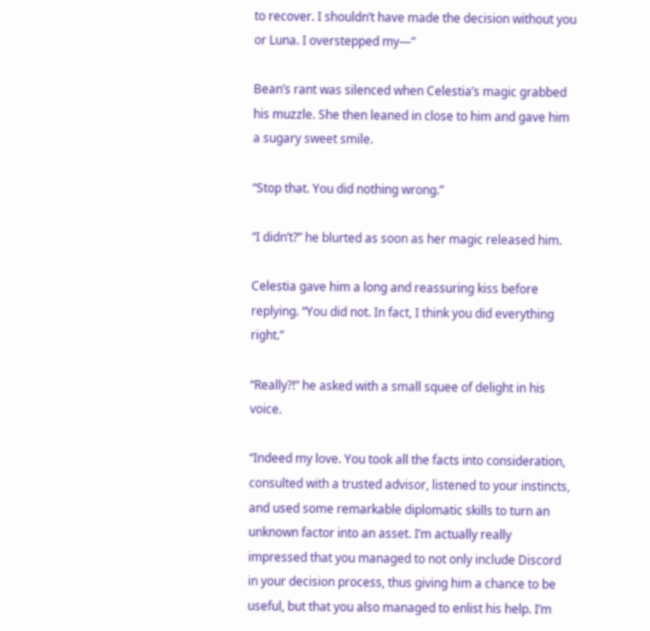to recover. I shouldn’t have made the decision without you or Luna. I overstepped my—”

Bean’s rant was silenced when Celestia’s magic grabbed his muzzle. She then leaned in close to him and gave him a sugary sweet smile.

“Stop that. You did nothing wrong.”

“I didn’t?” he blurted as soon as her magic released him.

Celestia gave him a long and reassuring kiss before replying. “You did not. In fact, I think you did everything right.”

“Really?!” he asked with a small squee of delight in his voice.

“Indeed my love. You took all the facts into consideration, consulted with a trusted advisor, listened to your instincts, and used some remarkable diplomatic skills to turn an unknown factor into an asset. I’m actually really impressed that you managed to not only include Discord in your decision process, thus giving him a chance to be useful, but that you also managed to enlist his help. I’m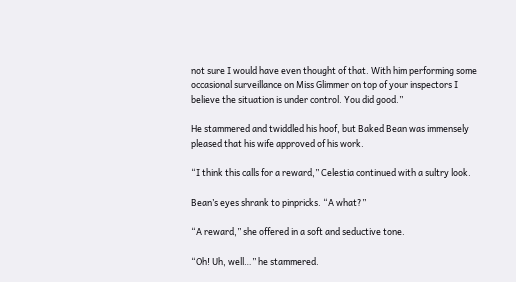not sure I would have even thought of that. With him performing some occasional surveillance on Miss Glimmer on top of your inspectors I believe the situation is under control. You did good.”

He stammered and twiddled his hoof, but Baked Bean was immensely pleased that his wife approved of his work.

“I think this calls for a reward,” Celestia continued with a sultry look.

Bean’s eyes shrank to pinpricks. “A what?”

“A reward,” she offered in a soft and seductive tone.

“Oh! Uh, well…” he stammered.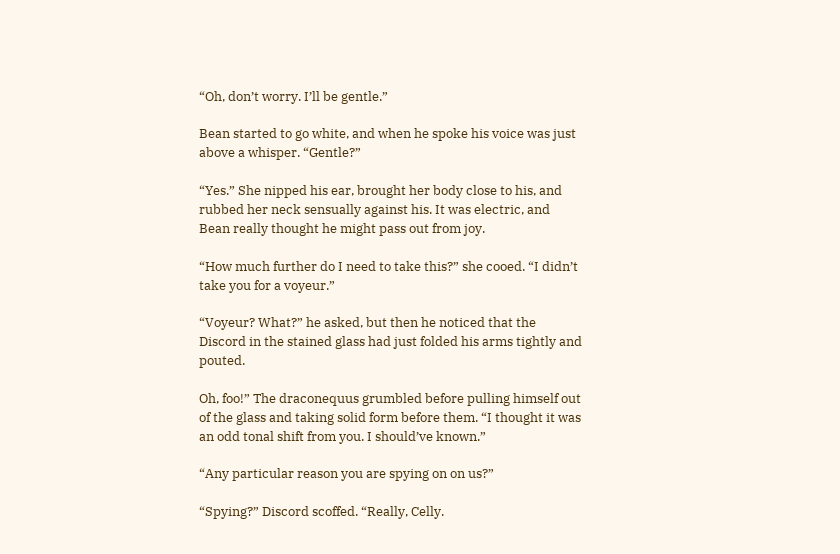“Oh, don’t worry. I’ll be gentle.”

Bean started to go white, and when he spoke his voice was just above a whisper. “Gentle?”

“Yes.” She nipped his ear, brought her body close to his, and rubbed her neck sensually against his. It was electric, and Bean really thought he might pass out from joy.

“How much further do I need to take this?” she cooed. “I didn’t take you for a voyeur.”

“Voyeur? What?” he asked, but then he noticed that the Discord in the stained glass had just folded his arms tightly and pouted.

Oh, foo!” The draconequus grumbled before pulling himself out of the glass and taking solid form before them. “I thought it was an odd tonal shift from you. I should’ve known.”

“Any particular reason you are spying on on us?”

“Spying?” Discord scoffed. “Really, Celly.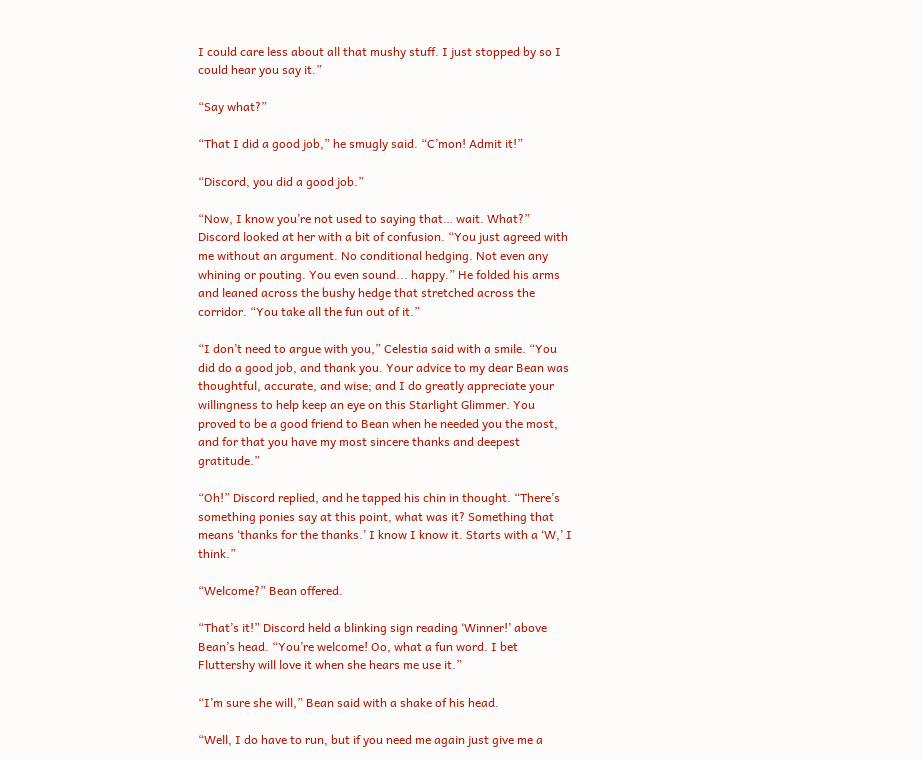I could care less about all that mushy stuff. I just stopped by so I could hear you say it.”

“Say what?”

“That I did a good job,” he smugly said. “C’mon! Admit it!”

“Discord, you did a good job.”

“Now, I know you’re not used to saying that… wait. What?” Discord looked at her with a bit of confusion. “You just agreed with me without an argument. No conditional hedging. Not even any whining or pouting. You even sound... happy.” He folded his arms and leaned across the bushy hedge that stretched across the corridor. “You take all the fun out of it.”

“I don’t need to argue with you,” Celestia said with a smile. “You did do a good job, and thank you. Your advice to my dear Bean was thoughtful, accurate, and wise; and I do greatly appreciate your willingness to help keep an eye on this Starlight Glimmer. You proved to be a good friend to Bean when he needed you the most, and for that you have my most sincere thanks and deepest gratitude.”

“Oh!” Discord replied, and he tapped his chin in thought. “There’s something ponies say at this point, what was it? Something that means ‘thanks for the thanks.’ I know I know it. Starts with a ‘W,’ I think.”

“Welcome?” Bean offered.

“That’s it!” Discord held a blinking sign reading ‘Winner!’ above Bean’s head. “You’re welcome! Oo, what a fun word. I bet Fluttershy will love it when she hears me use it.”

“I’m sure she will,” Bean said with a shake of his head.

“Well, I do have to run, but if you need me again just give me a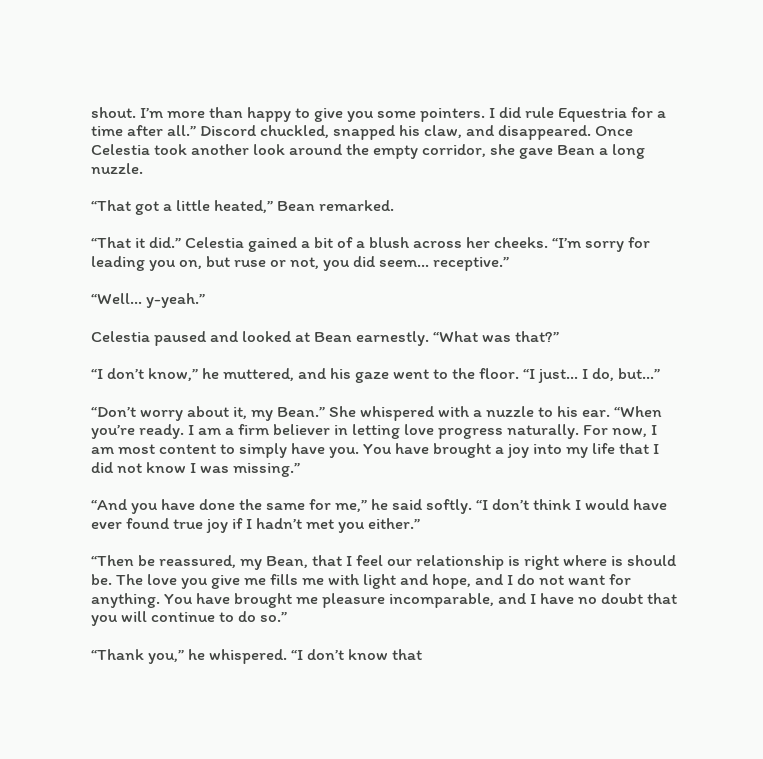shout. I’m more than happy to give you some pointers. I did rule Equestria for a time after all.” Discord chuckled, snapped his claw, and disappeared. Once Celestia took another look around the empty corridor, she gave Bean a long nuzzle.

“That got a little heated,” Bean remarked.

“That it did.” Celestia gained a bit of a blush across her cheeks. “I’m sorry for leading you on, but ruse or not, you did seem… receptive.”

“Well… y-yeah.”

Celestia paused and looked at Bean earnestly. “What was that?”

“I don’t know,” he muttered, and his gaze went to the floor. “I just… I do, but…”

“Don’t worry about it, my Bean.” She whispered with a nuzzle to his ear. “When you’re ready. I am a firm believer in letting love progress naturally. For now, I am most content to simply have you. You have brought a joy into my life that I did not know I was missing.”

“And you have done the same for me,” he said softly. “I don’t think I would have ever found true joy if I hadn’t met you either.”

“Then be reassured, my Bean, that I feel our relationship is right where is should be. The love you give me fills me with light and hope, and I do not want for anything. You have brought me pleasure incomparable, and I have no doubt that you will continue to do so.”

“Thank you,” he whispered. “I don’t know that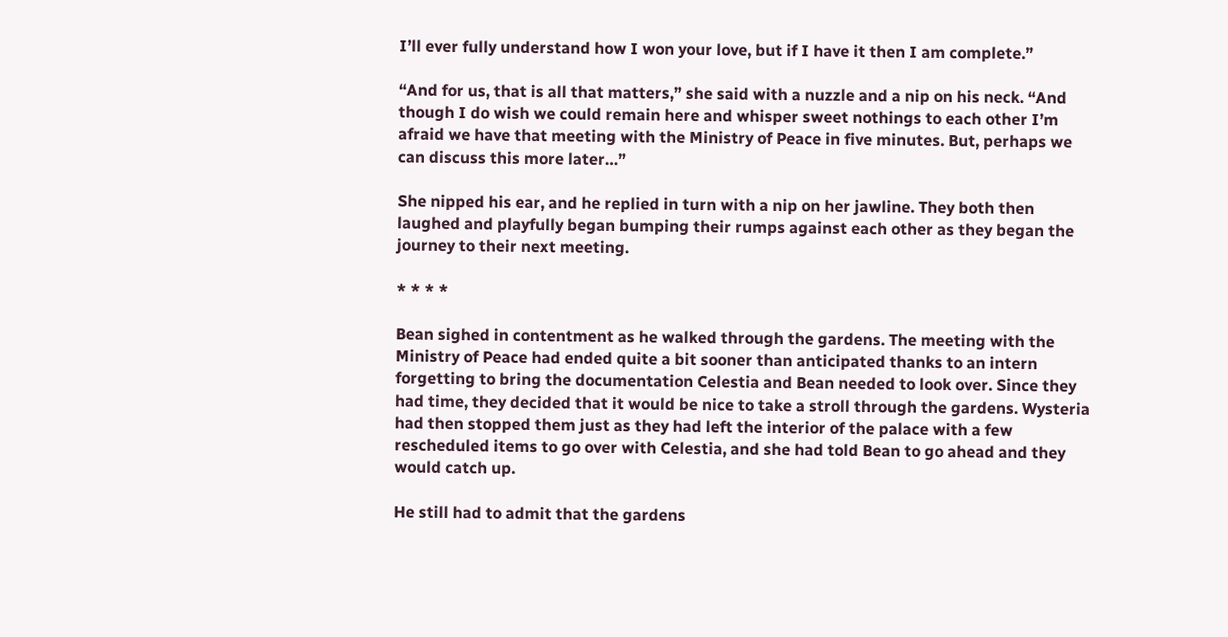I’ll ever fully understand how I won your love, but if I have it then I am complete.”

“And for us, that is all that matters,” she said with a nuzzle and a nip on his neck. “And though I do wish we could remain here and whisper sweet nothings to each other I’m afraid we have that meeting with the Ministry of Peace in five minutes. But, perhaps we can discuss this more later…”

She nipped his ear, and he replied in turn with a nip on her jawline. They both then laughed and playfully began bumping their rumps against each other as they began the journey to their next meeting.

* * * *

Bean sighed in contentment as he walked through the gardens. The meeting with the Ministry of Peace had ended quite a bit sooner than anticipated thanks to an intern forgetting to bring the documentation Celestia and Bean needed to look over. Since they had time, they decided that it would be nice to take a stroll through the gardens. Wysteria had then stopped them just as they had left the interior of the palace with a few rescheduled items to go over with Celestia, and she had told Bean to go ahead and they would catch up.

He still had to admit that the gardens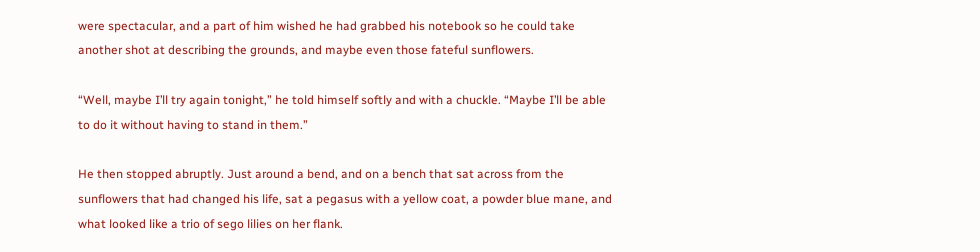were spectacular, and a part of him wished he had grabbed his notebook so he could take another shot at describing the grounds, and maybe even those fateful sunflowers.

“Well, maybe I’ll try again tonight,” he told himself softly and with a chuckle. “Maybe I’ll be able to do it without having to stand in them.”

He then stopped abruptly. Just around a bend, and on a bench that sat across from the sunflowers that had changed his life, sat a pegasus with a yellow coat, a powder blue mane, and what looked like a trio of sego lilies on her flank.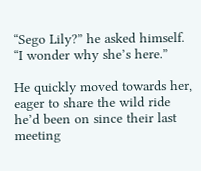“Sego Lily?” he asked himself. “I wonder why she’s here.”

He quickly moved towards her, eager to share the wild ride he’d been on since their last meeting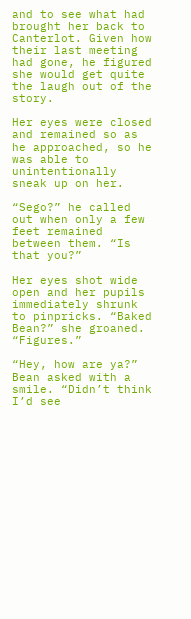and to see what had brought her back to Canterlot. Given how their last meeting had gone, he figured she would get quite the laugh out of the story.

Her eyes were closed and remained so as he approached, so he was able to unintentionally sneak up on her.

“Sego?” he called out when only a few feet remained between them. “Is that you?”

Her eyes shot wide open and her pupils immediately shrunk to pinpricks. “Baked Bean?” she groaned. “Figures.”

“Hey, how are ya?” Bean asked with a smile. “Didn’t think I’d see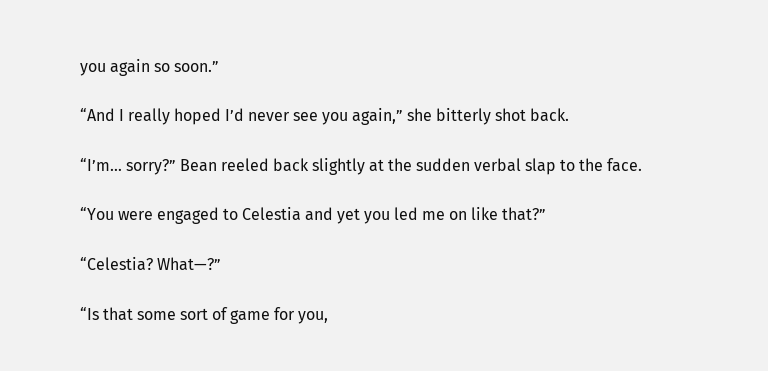you again so soon.”

“And I really hoped I’d never see you again,” she bitterly shot back.

“I’m… sorry?” Bean reeled back slightly at the sudden verbal slap to the face.

“You were engaged to Celestia and yet you led me on like that?”

“Celestia? What—?”

“Is that some sort of game for you,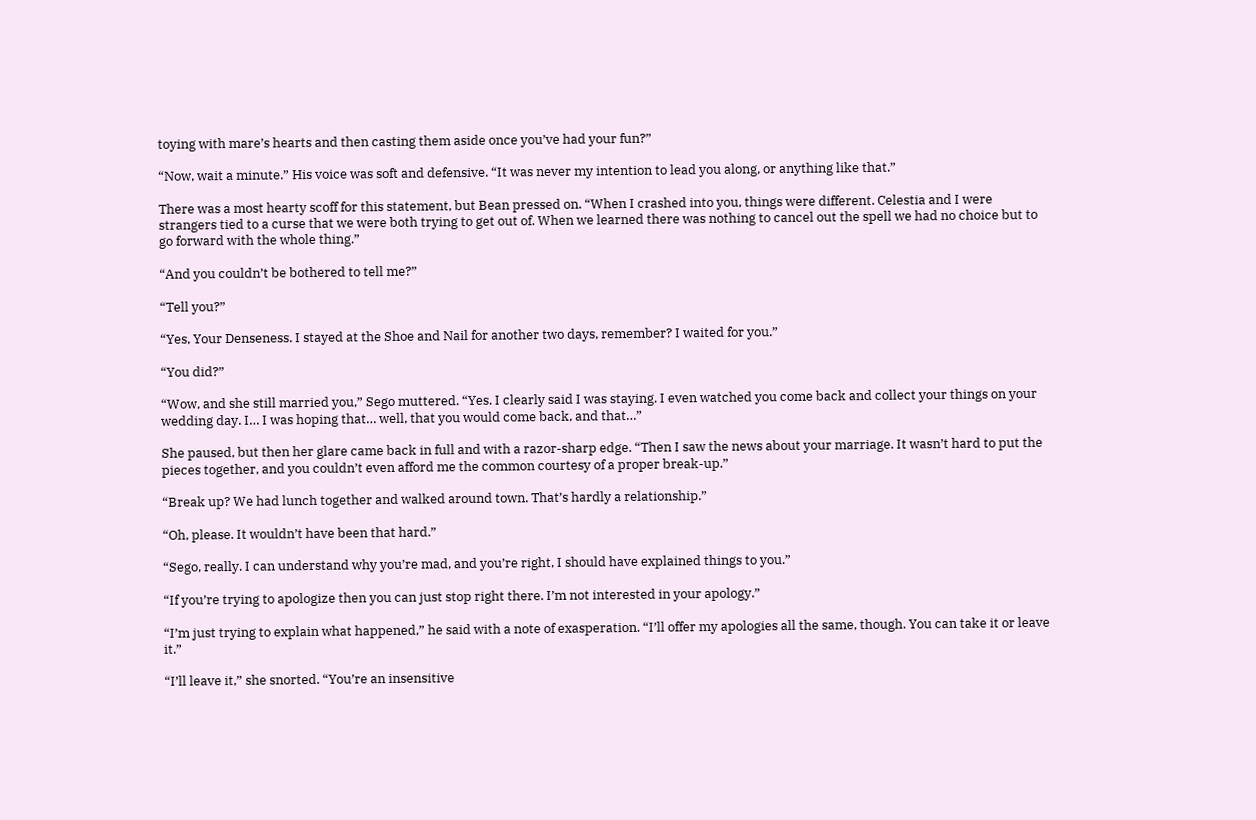toying with mare’s hearts and then casting them aside once you’ve had your fun?”

“Now, wait a minute.” His voice was soft and defensive. “It was never my intention to lead you along, or anything like that.”

There was a most hearty scoff for this statement, but Bean pressed on. “When I crashed into you, things were different. Celestia and I were strangers tied to a curse that we were both trying to get out of. When we learned there was nothing to cancel out the spell we had no choice but to go forward with the whole thing.”

“And you couldn’t be bothered to tell me?”

“Tell you?”

“Yes, Your Denseness. I stayed at the Shoe and Nail for another two days, remember? I waited for you.”

“You did?”

“Wow, and she still married you,” Sego muttered. “Yes. I clearly said I was staying. I even watched you come back and collect your things on your wedding day. I… I was hoping that… well, that you would come back, and that…”

She paused, but then her glare came back in full and with a razor-sharp edge. “Then I saw the news about your marriage. It wasn’t hard to put the pieces together, and you couldn’t even afford me the common courtesy of a proper break-up.”

“Break up? We had lunch together and walked around town. That’s hardly a relationship.”

“Oh, please. It wouldn’t have been that hard.”

“Sego, really. I can understand why you’re mad, and you’re right, I should have explained things to you.”

“If you’re trying to apologize then you can just stop right there. I’m not interested in your apology.”

“I’m just trying to explain what happened,” he said with a note of exasperation. “I’ll offer my apologies all the same, though. You can take it or leave it.”

“I’ll leave it,” she snorted. “You’re an insensitive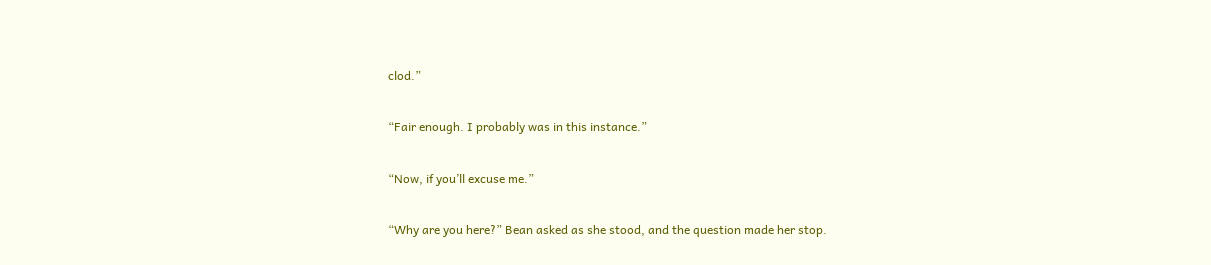clod.”

“Fair enough. I probably was in this instance.”

“Now, if you’ll excuse me.”

“Why are you here?” Bean asked as she stood, and the question made her stop.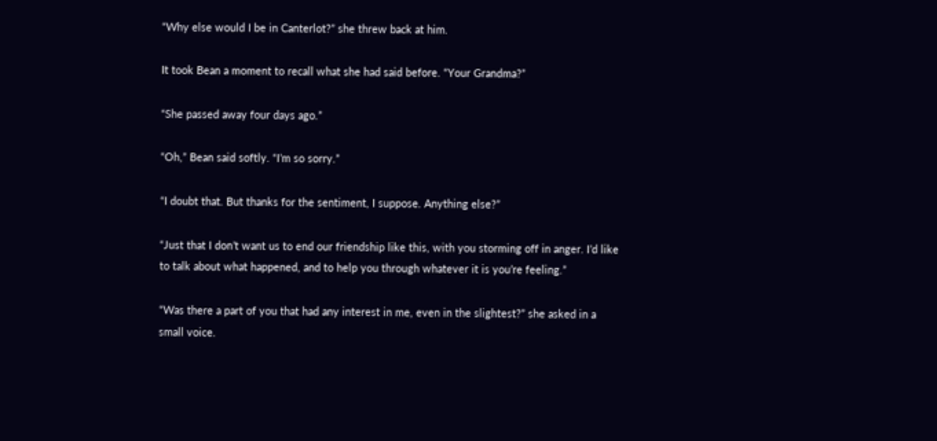“Why else would I be in Canterlot?” she threw back at him.

It took Bean a moment to recall what she had said before. “Your Grandma?”

“She passed away four days ago.”

“Oh,” Bean said softly. “I’m so sorry.”

“I doubt that. But thanks for the sentiment, I suppose. Anything else?”

“Just that I don’t want us to end our friendship like this, with you storming off in anger. I’d like to talk about what happened, and to help you through whatever it is you’re feeling.”

“Was there a part of you that had any interest in me, even in the slightest?” she asked in a small voice.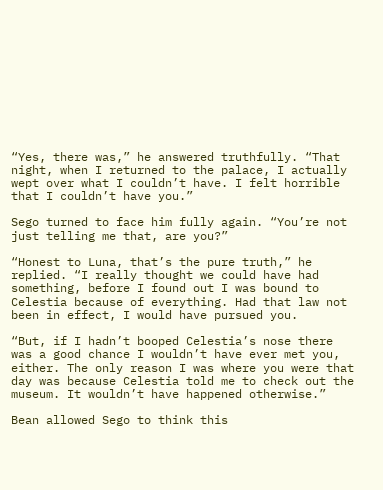“Yes, there was,” he answered truthfully. “That night, when I returned to the palace, I actually wept over what I couldn’t have. I felt horrible that I couldn’t have you.”

Sego turned to face him fully again. “You’re not just telling me that, are you?”

“Honest to Luna, that’s the pure truth,” he replied. “I really thought we could have had something, before I found out I was bound to Celestia because of everything. Had that law not been in effect, I would have pursued you.

“But, if I hadn’t booped Celestia’s nose there was a good chance I wouldn’t have ever met you, either. The only reason I was where you were that day was because Celestia told me to check out the museum. It wouldn’t have happened otherwise.”

Bean allowed Sego to think this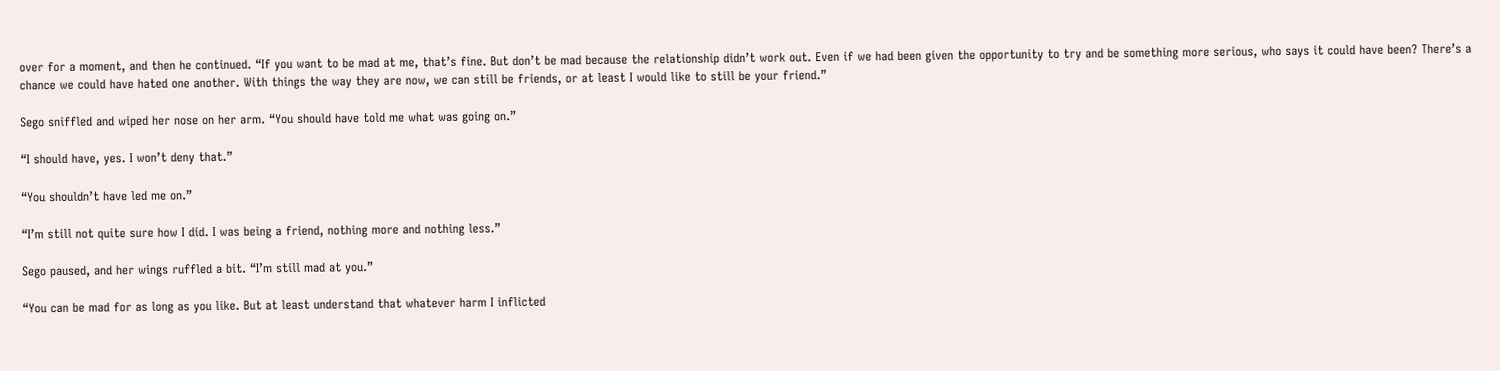over for a moment, and then he continued. “If you want to be mad at me, that’s fine. But don’t be mad because the relationship didn’t work out. Even if we had been given the opportunity to try and be something more serious, who says it could have been? There’s a chance we could have hated one another. With things the way they are now, we can still be friends, or at least I would like to still be your friend.”

Sego sniffled and wiped her nose on her arm. “You should have told me what was going on.”

“I should have, yes. I won’t deny that.”

“You shouldn’t have led me on.”

“I’m still not quite sure how I did. I was being a friend, nothing more and nothing less.”

Sego paused, and her wings ruffled a bit. “I’m still mad at you.”

“You can be mad for as long as you like. But at least understand that whatever harm I inflicted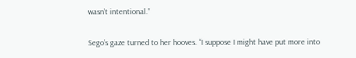wasn’t intentional.”

Sego’s gaze turned to her hooves. “I suppose I might have put more into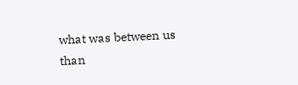what was between us than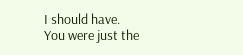I should have. You were just the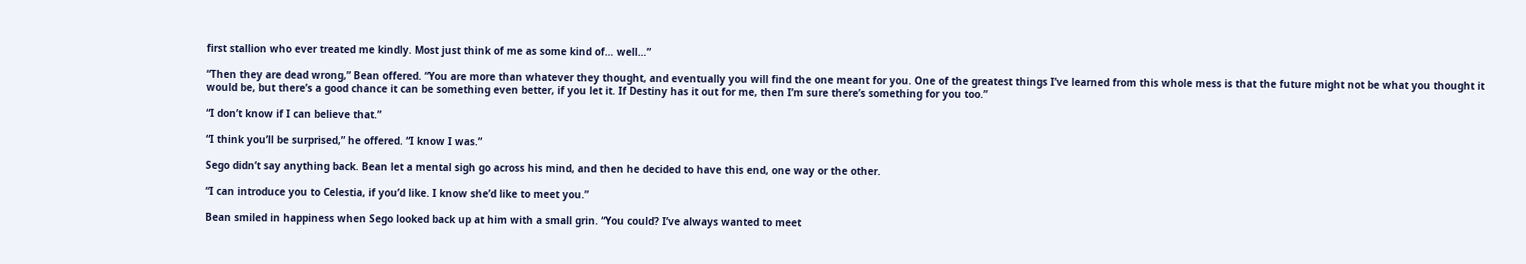first stallion who ever treated me kindly. Most just think of me as some kind of… well…”

“Then they are dead wrong,” Bean offered. “You are more than whatever they thought, and eventually you will find the one meant for you. One of the greatest things I’ve learned from this whole mess is that the future might not be what you thought it would be, but there’s a good chance it can be something even better, if you let it. If Destiny has it out for me, then I’m sure there’s something for you too.”

“I don’t know if I can believe that.”

“I think you’ll be surprised,” he offered. “I know I was.”

Sego didn’t say anything back. Bean let a mental sigh go across his mind, and then he decided to have this end, one way or the other.

“I can introduce you to Celestia, if you’d like. I know she’d like to meet you.”

Bean smiled in happiness when Sego looked back up at him with a small grin. “You could? I’ve always wanted to meet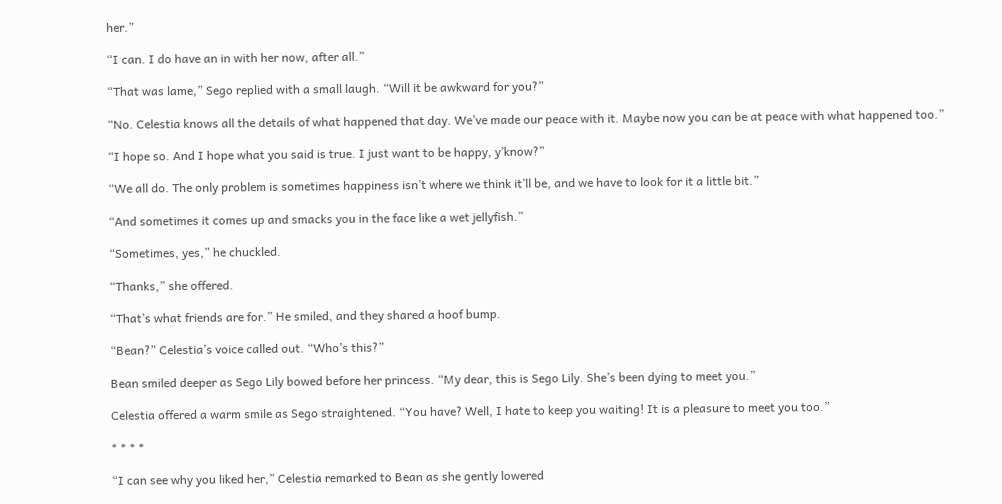her.”

“I can. I do have an in with her now, after all.”

“That was lame,” Sego replied with a small laugh. “Will it be awkward for you?”

“No. Celestia knows all the details of what happened that day. We’ve made our peace with it. Maybe now you can be at peace with what happened too.”

“I hope so. And I hope what you said is true. I just want to be happy, y’know?”

“We all do. The only problem is sometimes happiness isn’t where we think it’ll be, and we have to look for it a little bit.”

“And sometimes it comes up and smacks you in the face like a wet jellyfish.”

“Sometimes, yes,” he chuckled.

“Thanks,” she offered.

“That’s what friends are for.” He smiled, and they shared a hoof bump.

“Bean?” Celestia’s voice called out. “Who’s this?”

Bean smiled deeper as Sego Lily bowed before her princess. “My dear, this is Sego Lily. She’s been dying to meet you.”

Celestia offered a warm smile as Sego straightened. “You have? Well, I hate to keep you waiting! It is a pleasure to meet you too.”

* * * *

“I can see why you liked her,” Celestia remarked to Bean as she gently lowered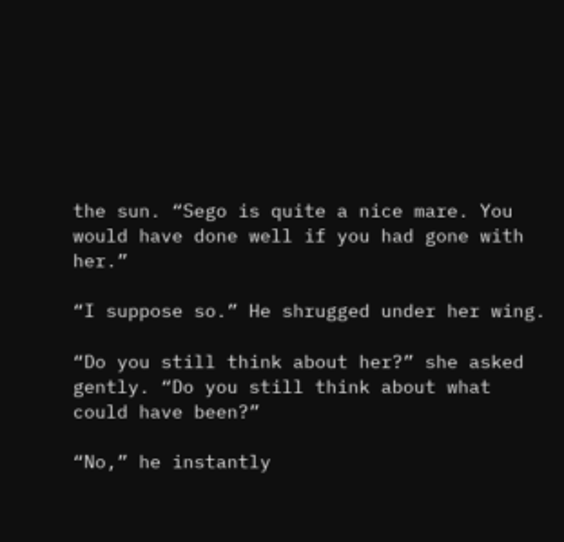the sun. “Sego is quite a nice mare. You would have done well if you had gone with her.”

“I suppose so.” He shrugged under her wing.

“Do you still think about her?” she asked gently. “Do you still think about what could have been?”

“No,” he instantly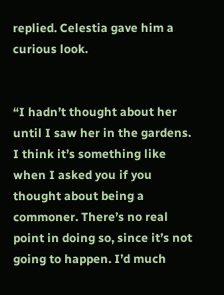replied. Celestia gave him a curious look.


“I hadn’t thought about her until I saw her in the gardens. I think it’s something like when I asked you if you thought about being a commoner. There’s no real point in doing so, since it’s not going to happen. I’d much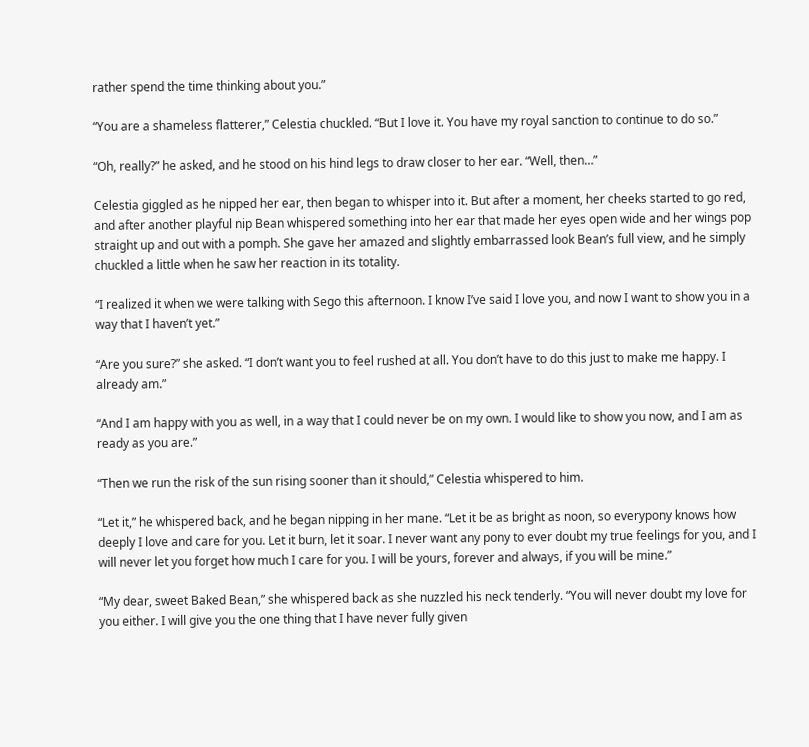rather spend the time thinking about you.”

“You are a shameless flatterer,” Celestia chuckled. “But I love it. You have my royal sanction to continue to do so.”

“Oh, really?” he asked, and he stood on his hind legs to draw closer to her ear. “Well, then…”

Celestia giggled as he nipped her ear, then began to whisper into it. But after a moment, her cheeks started to go red, and after another playful nip Bean whispered something into her ear that made her eyes open wide and her wings pop straight up and out with a pomph. She gave her amazed and slightly embarrassed look Bean’s full view, and he simply chuckled a little when he saw her reaction in its totality.

“I realized it when we were talking with Sego this afternoon. I know I’ve said I love you, and now I want to show you in a way that I haven’t yet.”

“Are you sure?” she asked. “I don’t want you to feel rushed at all. You don’t have to do this just to make me happy. I already am.”

“And I am happy with you as well, in a way that I could never be on my own. I would like to show you now, and I am as ready as you are.”

“Then we run the risk of the sun rising sooner than it should,” Celestia whispered to him.

“Let it,” he whispered back, and he began nipping in her mane. “Let it be as bright as noon, so everypony knows how deeply I love and care for you. Let it burn, let it soar. I never want any pony to ever doubt my true feelings for you, and I will never let you forget how much I care for you. I will be yours, forever and always, if you will be mine.”

“My dear, sweet Baked Bean,” she whispered back as she nuzzled his neck tenderly. “You will never doubt my love for you either. I will give you the one thing that I have never fully given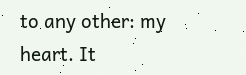to any other: my heart. It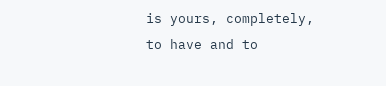is yours, completely, to have and to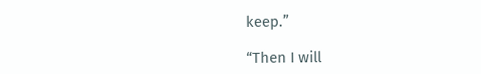keep.”

“Then I will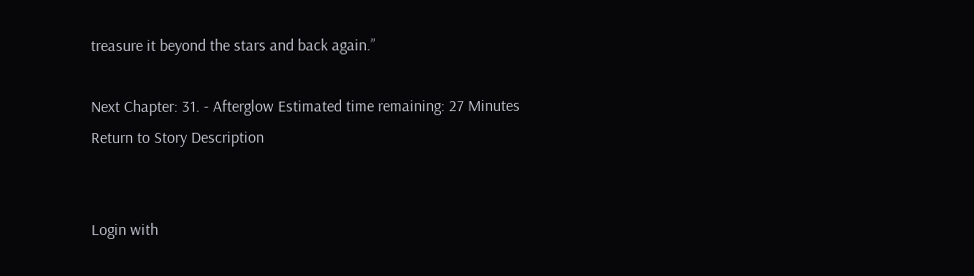treasure it beyond the stars and back again.”

Next Chapter: 31. - Afterglow Estimated time remaining: 27 Minutes
Return to Story Description


Login with